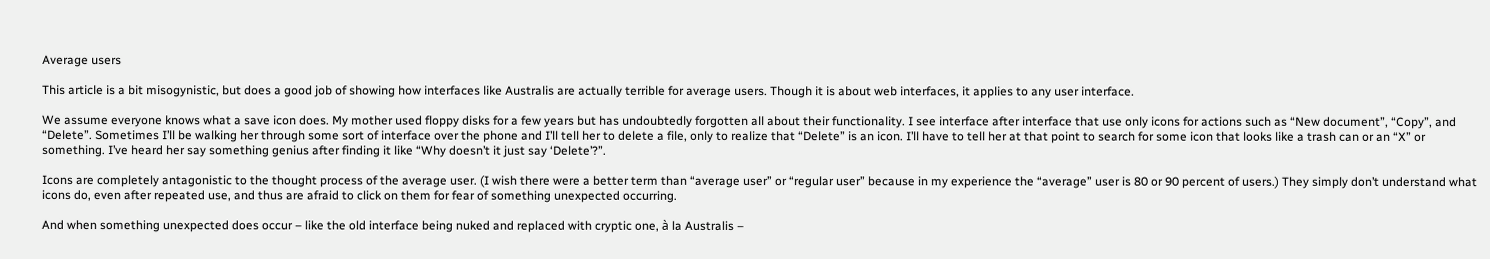Average users

This article is a bit misogynistic, but does a good job of showing how interfaces like Australis are actually terrible for average users. Though it is about web interfaces, it applies to any user interface.

We assume everyone knows what a save icon does. My mother used floppy disks for a few years but has undoubtedly forgotten all about their functionality. I see interface after interface that use only icons for actions such as “New document”, “Copy”, and “Delete”. Sometimes I’ll be walking her through some sort of interface over the phone and I’ll tell her to delete a file, only to realize that “Delete” is an icon. I’ll have to tell her at that point to search for some icon that looks like a trash can or an “X” or something. I’ve heard her say something genius after finding it like “Why doesn’t it just say ‘Delete’?”.

Icons are completely antagonistic to the thought process of the average user. (I wish there were a better term than “average user” or “regular user” because in my experience the “average” user is 80 or 90 percent of users.) They simply don’t understand what icons do, even after repeated use, and thus are afraid to click on them for fear of something unexpected occurring.

And when something unexpected does occur – like the old interface being nuked and replaced with cryptic one, à la Australis –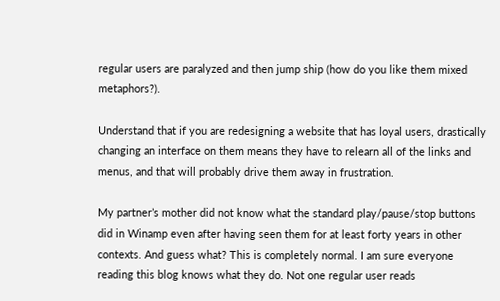regular users are paralyzed and then jump ship (how do you like them mixed metaphors?).

Understand that if you are redesigning a website that has loyal users, drastically changing an interface on them means they have to relearn all of the links and menus, and that will probably drive them away in frustration.

My partner’s mother did not know what the standard play/pause/stop buttons did in Winamp even after having seen them for at least forty years in other contexts. And guess what? This is completely normal. I am sure everyone reading this blog knows what they do. Not one regular user reads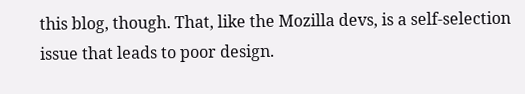this blog, though. That, like the Mozilla devs, is a self-selection issue that leads to poor design.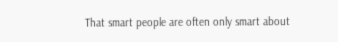That smart people are often only smart about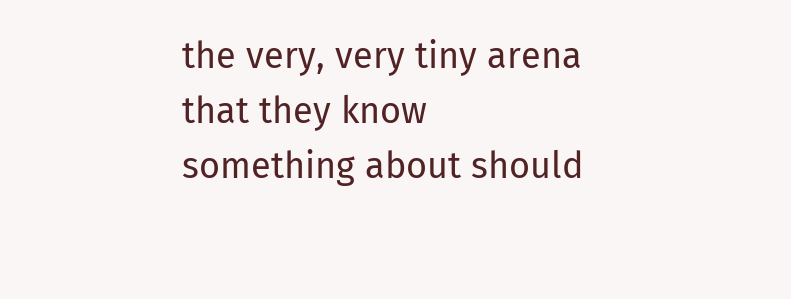the very, very tiny arena that they know something about should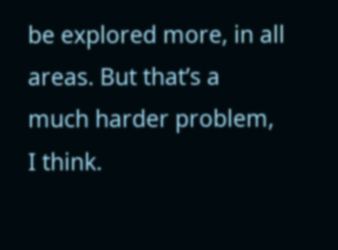be explored more, in all areas. But that’s a much harder problem, I think.